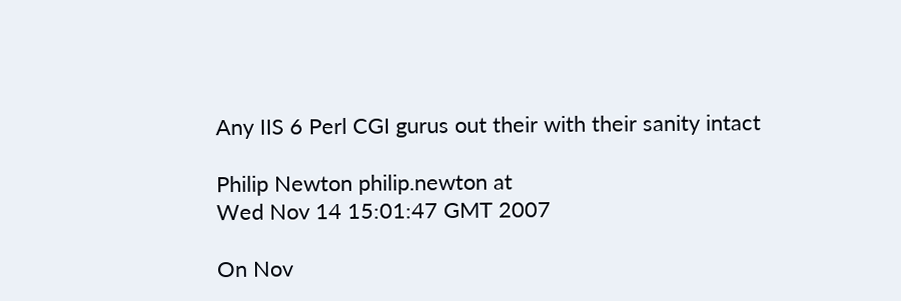Any IIS 6 Perl CGI gurus out their with their sanity intact

Philip Newton philip.newton at
Wed Nov 14 15:01:47 GMT 2007

On Nov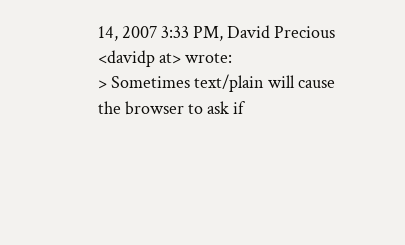14, 2007 3:33 PM, David Precious <davidp at> wrote:
> Sometimes text/plain will cause the browser to ask if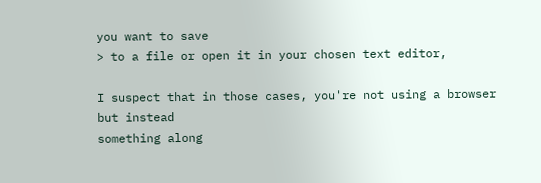you want to save
> to a file or open it in your chosen text editor,

I suspect that in those cases, you're not using a browser but instead
something along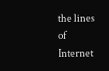the lines of Internet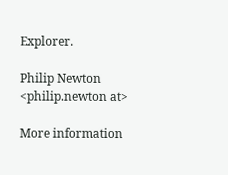Explorer.

Philip Newton <philip.newton at>

More information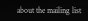about the mailing list